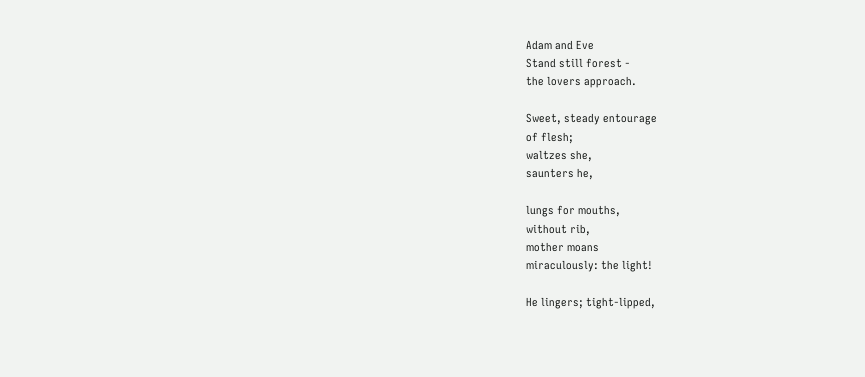Adam and Eve
Stand still forest -
the lovers approach.

Sweet, steady entourage
of flesh;
waltzes she,
saunters he,

lungs for mouths,
without rib,
mother moans
miraculously: the light!

He lingers; tight-lipped,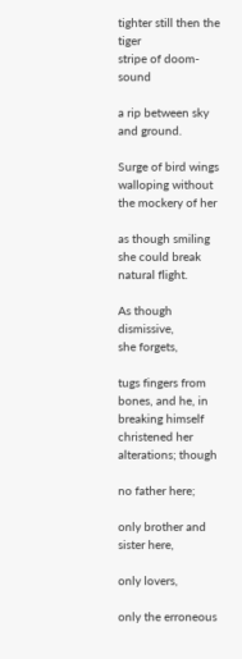tighter still then the tiger
stripe of doom-sound

a rip between sky
and ground.

Surge of bird wings
walloping without
the mockery of her

as though smiling
she could break
natural flight.

As though dismissive,
she forgets,

tugs fingers from
bones, and he, in
breaking himself
christened her
alterations; though

no father here;

only brother and
sister here,

only lovers,

only the erroneous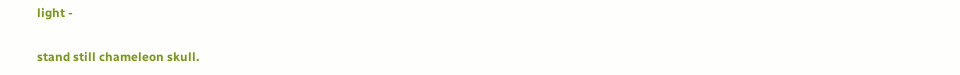light -

stand still chameleon skull.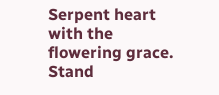Serpent heart with the
flowering grace.
Stand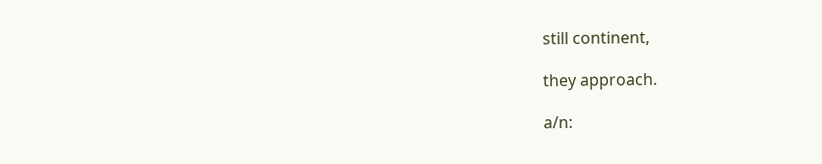still continent,

they approach.

a/n: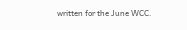written for the June WCC.